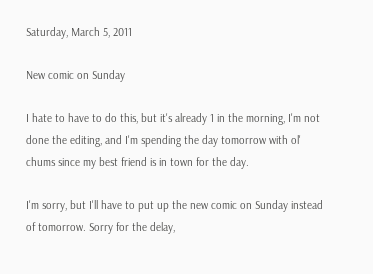Saturday, March 5, 2011

New comic on Sunday

I hate to have to do this, but it's already 1 in the morning, I'm not done the editing, and I'm spending the day tomorrow with ol' chums since my best friend is in town for the day.

I'm sorry, but I'll have to put up the new comic on Sunday instead of tomorrow. Sorry for the delay,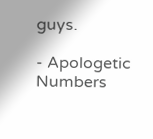guys.

- Apologetic Numbers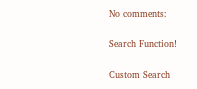No comments:

Search Function!

Custom Search